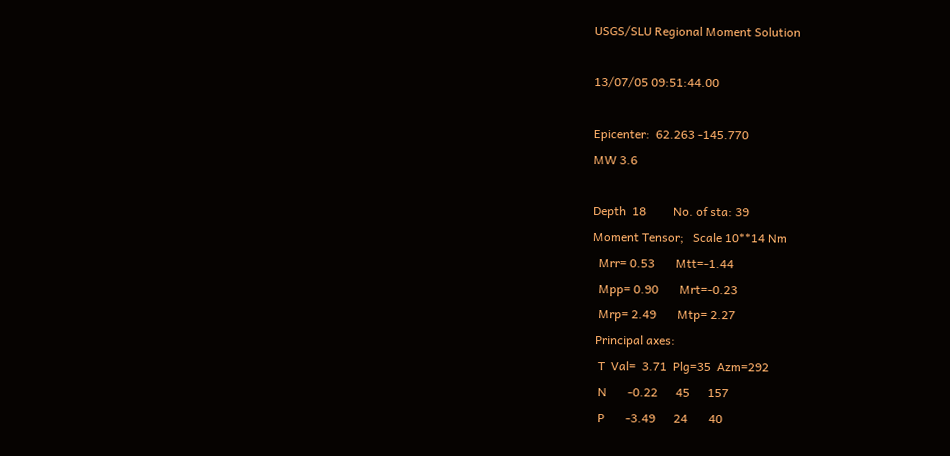USGS/SLU Regional Moment Solution

13/07/05 09:51:44.00

Epicenter:  62.263 -145.770
MW 3.6

Depth  18         No. of sta: 39
Moment Tensor;   Scale 10**14 Nm
  Mrr= 0.53       Mtt=-1.44
  Mpp= 0.90       Mrt=-0.23
  Mrp= 2.49       Mtp= 2.27
 Principal axes:
  T  Val=  3.71  Plg=35  Azm=292
  N       -0.22      45      157
  P       -3.49      24       40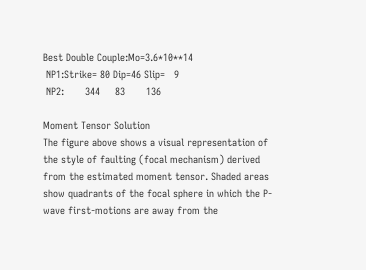Best Double Couple:Mo=3.6*10**14
 NP1:Strike= 80 Dip=46 Slip=   9
 NP2:       344     83       136

Moment Tensor Solution
The figure above shows a visual representation of the style of faulting (focal mechanism) derived from the estimated moment tensor. Shaded areas show quadrants of the focal sphere in which the P-wave first-motions are away from the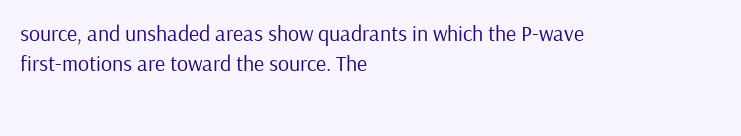source, and unshaded areas show quadrants in which the P-wave first-motions are toward the source. The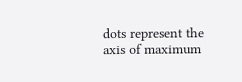dots represent the axis of maximum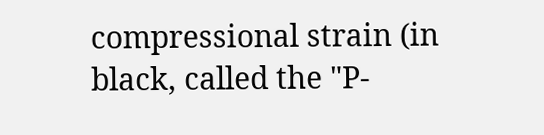compressional strain (in black, called the "P-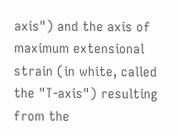axis") and the axis of maximum extensional strain (in white, called the "T-axis") resulting from the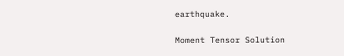earthquake.

Moment Tensor Solution